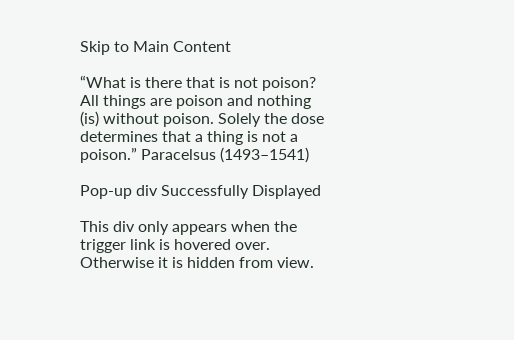Skip to Main Content

“What is there that is not poison? All things are poison and nothing (is) without poison. Solely the dose determines that a thing is not a poison.” Paracelsus (1493–1541)

Pop-up div Successfully Displayed

This div only appears when the trigger link is hovered over. Otherwise it is hidden from view.